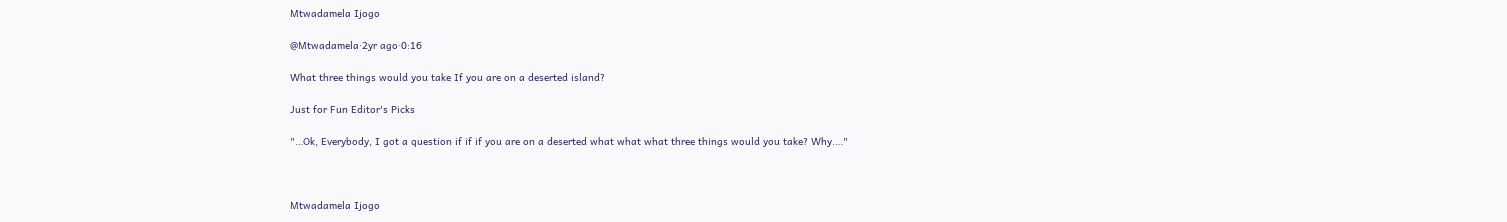Mtwadamela Ijogo

@Mtwadamela·2yr ago·0:16

What three things would you take If you are on a deserted island?

Just for Fun Editor's Picks

"…Ok, Everybody, I got a question if if if you are on a deserted what what what three things would you take? Why.…"



Mtwadamela Ijogo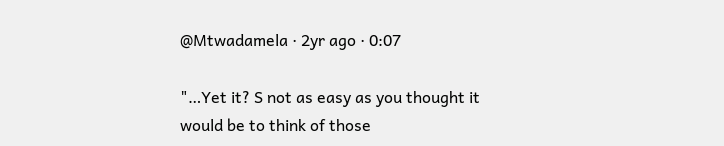@Mtwadamela · 2yr ago · 0:07

"…Yet it? S not as easy as you thought it would be to think of those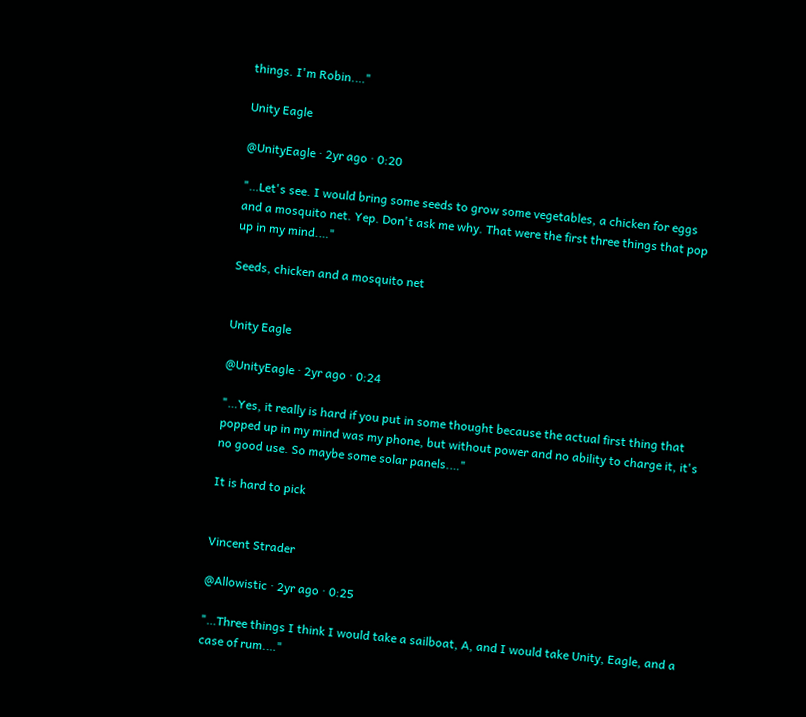things. I'm Robin.…"

Unity Eagle

@UnityEagle · 2yr ago · 0:20

"…Let's see. I would bring some seeds to grow some vegetables, a chicken for eggs and a mosquito net. Yep. Don't ask me why. That were the first three things that pop up in my mind.…"

Seeds, chicken and a mosquito net


Unity Eagle

@UnityEagle · 2yr ago · 0:24

"…Yes, it really is hard if you put in some thought because the actual first thing that popped up in my mind was my phone, but without power and no ability to charge it, it's no good use. So maybe some solar panels.…"

It is hard to pick


Vincent Strader

@Allowistic · 2yr ago · 0:25

"…Three things I think I would take a sailboat, A, and I would take Unity, Eagle, and a case of rum.…"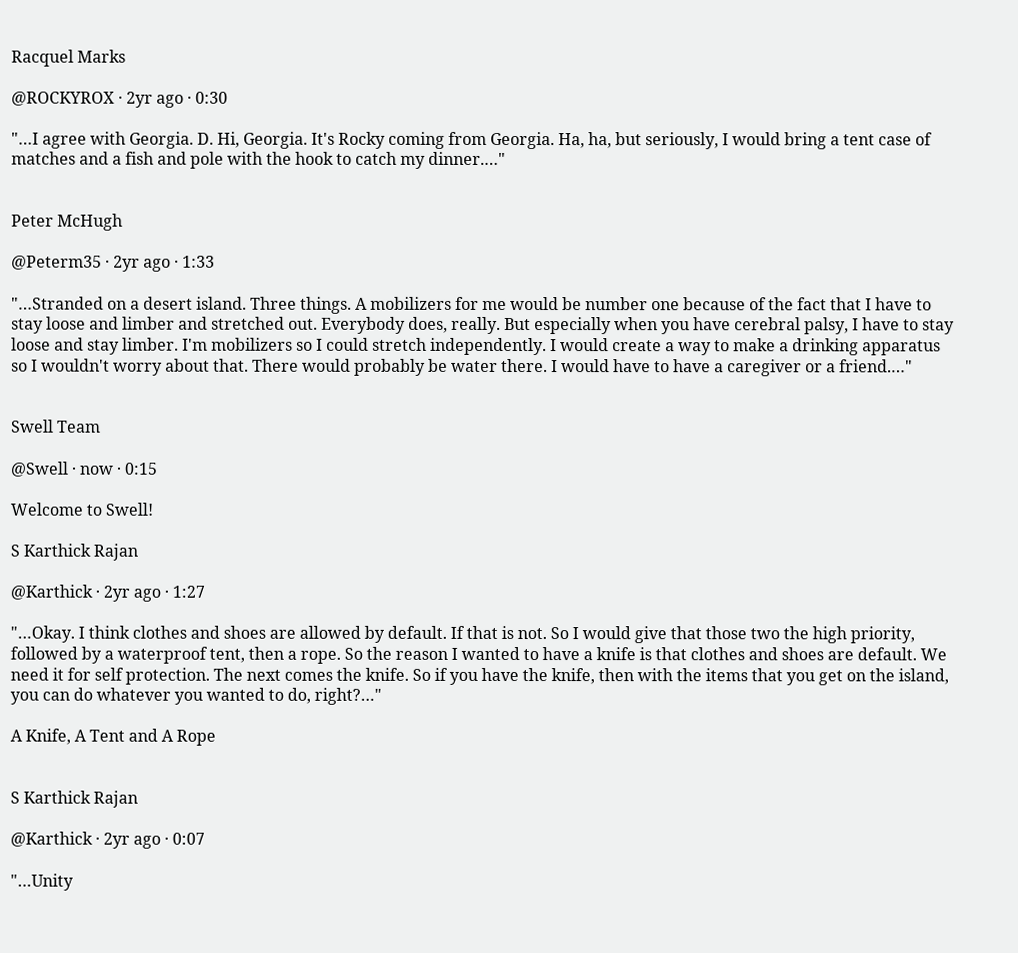Racquel Marks

@ROCKYROX · 2yr ago · 0:30

"…I agree with Georgia. D. Hi, Georgia. It's Rocky coming from Georgia. Ha, ha, but seriously, I would bring a tent case of matches and a fish and pole with the hook to catch my dinner.…"


Peter McHugh

@Peterm35 · 2yr ago · 1:33

"…Stranded on a desert island. Three things. A mobilizers for me would be number one because of the fact that I have to stay loose and limber and stretched out. Everybody does, really. But especially when you have cerebral palsy, I have to stay loose and stay limber. I'm mobilizers so I could stretch independently. I would create a way to make a drinking apparatus so I wouldn't worry about that. There would probably be water there. I would have to have a caregiver or a friend.…"


Swell Team

@Swell · now · 0:15

Welcome to Swell!

S Karthick Rajan

@Karthick · 2yr ago · 1:27

"…Okay. I think clothes and shoes are allowed by default. If that is not. So I would give that those two the high priority, followed by a waterproof tent, then a rope. So the reason I wanted to have a knife is that clothes and shoes are default. We need it for self protection. The next comes the knife. So if you have the knife, then with the items that you get on the island, you can do whatever you wanted to do, right?…"

A Knife, A Tent and A Rope


S Karthick Rajan

@Karthick · 2yr ago · 0:07

"…Unity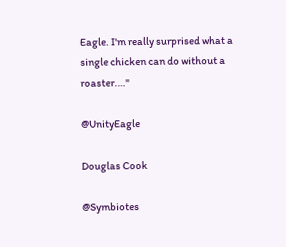Eagle. I'm really surprised what a single chicken can do without a roaster.…"

@UnityEagle

Douglas Cook

@Symbiotes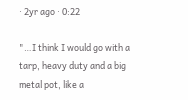· 2yr ago · 0:22

"…I think I would go with a tarp, heavy duty and a big metal pot, like a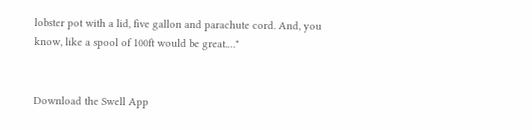lobster pot with a lid, five gallon and parachute cord. And, you know, like a spool of 100ft would be great.…"


Download the Swell App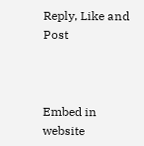Reply, Like and Post



Embed in website